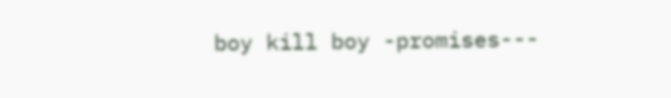boy kill boy -promises---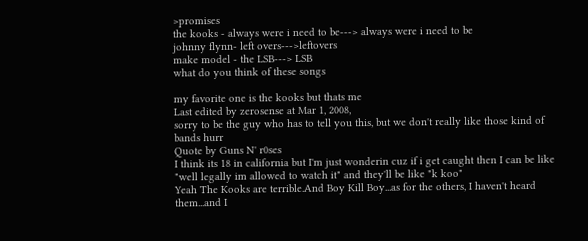>promises
the kooks - always were i need to be---> always were i need to be
johnny flynn- left overs--->leftovers
make model - the LSB---> LSB
what do you think of these songs

my favorite one is the kooks but thats me
Last edited by zerosense at Mar 1, 2008,
sorry to be the guy who has to tell you this, but we don't really like those kind of bands hurr
Quote by Guns N' r0ses
I think its 18 in california but I'm just wonderin cuz if i get caught then I can be like "well legally im allowed to watch it" and they'll be like "k koo"
Yeah The Kooks are terrible.And Boy Kill Boy...as for the others, I haven't heard them...and I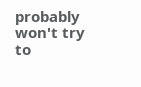probably won't try to